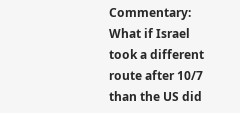Commentary: What if Israel took a different route after 10/7 than the US did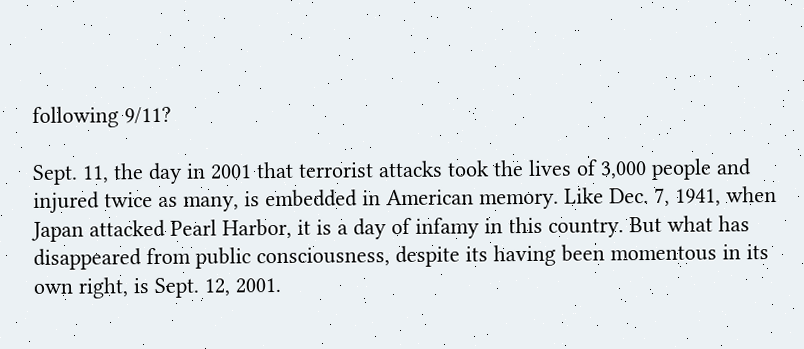following 9/11?

Sept. 11, the day in 2001 that terrorist attacks took the lives of 3,000 people and injured twice as many, is embedded in American memory. Like Dec. 7, 1941, when Japan attacked Pearl Harbor, it is a day of infamy in this country. But what has disappeared from public consciousness, despite its having been momentous in its own right, is Sept. 12, 2001.